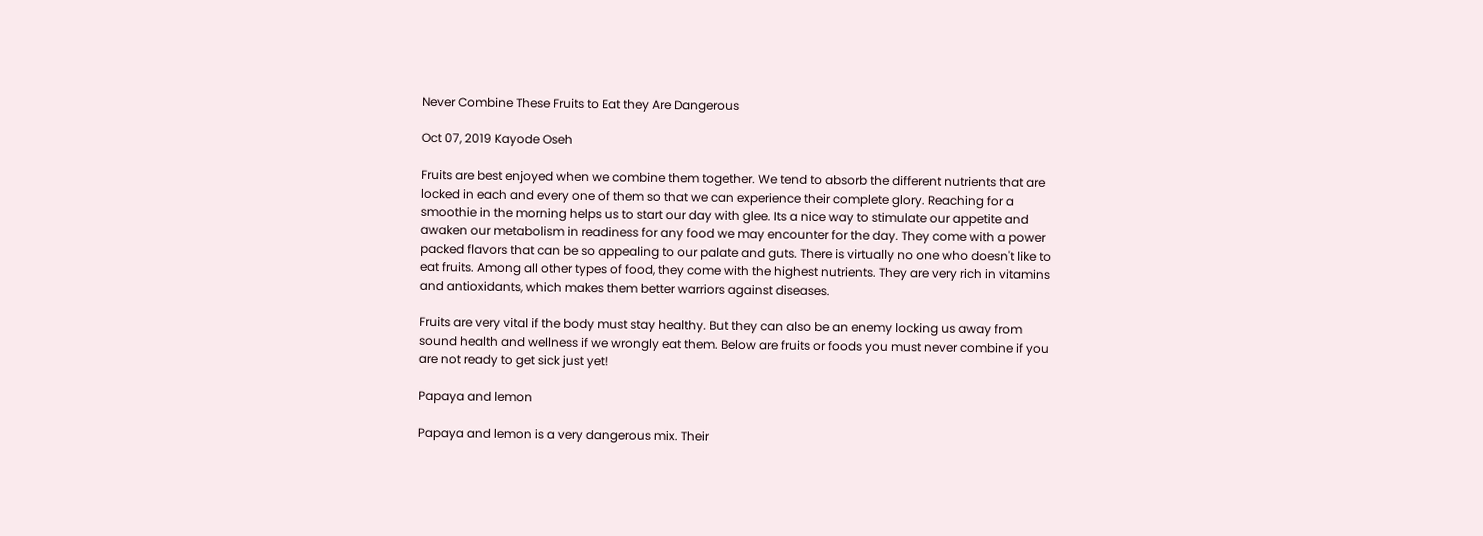Never Combine These Fruits to Eat they Are Dangerous

Oct 07, 2019 Kayode Oseh

Fruits are best enjoyed when we combine them together. We tend to absorb the different nutrients that are locked in each and every one of them so that we can experience their complete glory. Reaching for a smoothie in the morning helps us to start our day with glee. Its a nice way to stimulate our appetite and awaken our metabolism in readiness for any food we may encounter for the day. They come with a power packed flavors that can be so appealing to our palate and guts. There is virtually no one who doesn't like to eat fruits. Among all other types of food, they come with the highest nutrients. They are very rich in vitamins and antioxidants, which makes them better warriors against diseases.

Fruits are very vital if the body must stay healthy. But they can also be an enemy locking us away from sound health and wellness if we wrongly eat them. Below are fruits or foods you must never combine if you are not ready to get sick just yet!

Papaya and lemon

Papaya and lemon is a very dangerous mix. Their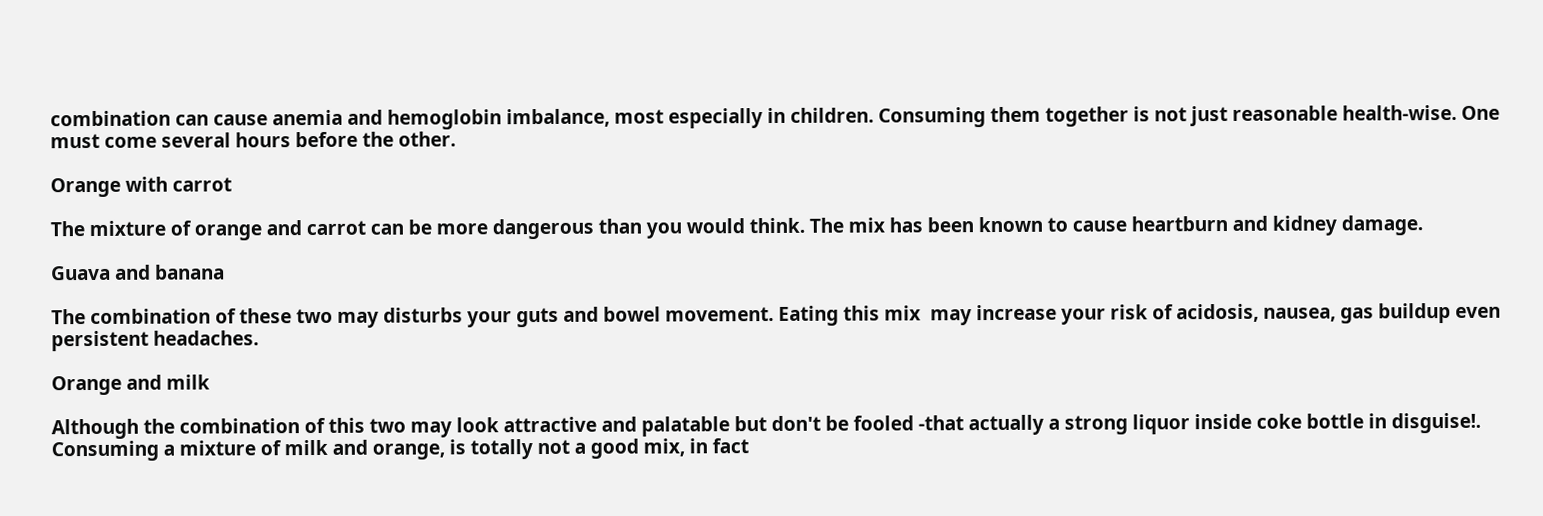combination can cause anemia and hemoglobin imbalance, most especially in children. Consuming them together is not just reasonable health-wise. One must come several hours before the other.

Orange with carrot

The mixture of orange and carrot can be more dangerous than you would think. The mix has been known to cause heartburn and kidney damage.

Guava and banana

The combination of these two may disturbs your guts and bowel movement. Eating this mix  may increase your risk of acidosis, nausea, gas buildup even persistent headaches.

Orange and milk

Although the combination of this two may look attractive and palatable but don't be fooled -that actually a strong liquor inside coke bottle in disguise!. Consuming a mixture of milk and orange, is totally not a good mix, in fact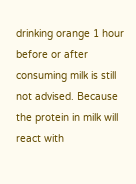drinking orange 1 hour before or after consuming milk is still not advised. Because the protein in milk will react with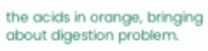the acids in orange, bringing about digestion problem.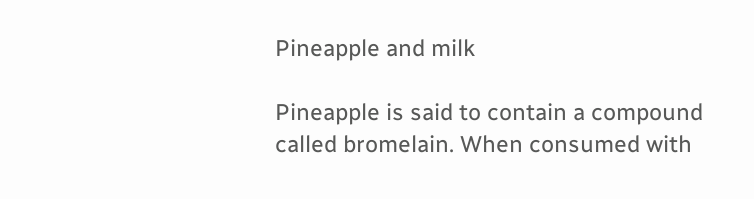Pineapple and milk

Pineapple is said to contain a compound called bromelain. When consumed with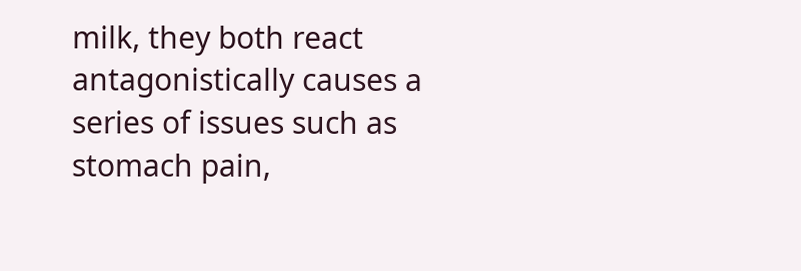milk, they both react antagonistically causes a series of issues such as stomach pain,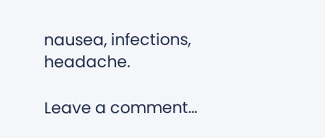nausea, infections, headache.

Leave a comment...